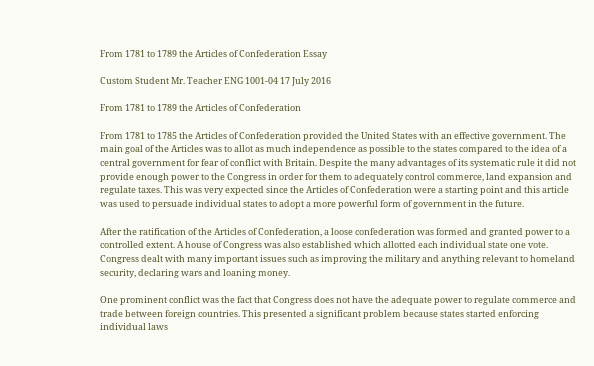From 1781 to 1789 the Articles of Confederation Essay

Custom Student Mr. Teacher ENG 1001-04 17 July 2016

From 1781 to 1789 the Articles of Confederation

From 1781 to 1785 the Articles of Confederation provided the United States with an effective government. The main goal of the Articles was to allot as much independence as possible to the states compared to the idea of a central government for fear of conflict with Britain. Despite the many advantages of its systematic rule it did not provide enough power to the Congress in order for them to adequately control commerce, land expansion and regulate taxes. This was very expected since the Articles of Confederation were a starting point and this article was used to persuade individual states to adopt a more powerful form of government in the future.

After the ratification of the Articles of Confederation, a loose confederation was formed and granted power to a controlled extent. A house of Congress was also established which allotted each individual state one vote. Congress dealt with many important issues such as improving the military and anything relevant to homeland security, declaring wars and loaning money.

One prominent conflict was the fact that Congress does not have the adequate power to regulate commerce and trade between foreign countries. This presented a significant problem because states started enforcing individual laws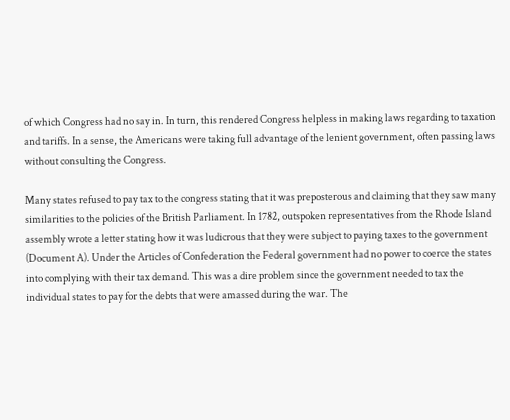of which Congress had no say in. In turn, this rendered Congress helpless in making laws regarding to taxation and tariffs. In a sense, the Americans were taking full advantage of the lenient government, often passing laws without consulting the Congress.

Many states refused to pay tax to the congress stating that it was preposterous and claiming that they saw many similarities to the policies of the British Parliament. In 1782, outspoken representatives from the Rhode Island assembly wrote a letter stating how it was ludicrous that they were subject to paying taxes to the government (Document A). Under the Articles of Confederation the Federal government had no power to coerce the states into complying with their tax demand. This was a dire problem since the government needed to tax the individual states to pay for the debts that were amassed during the war. The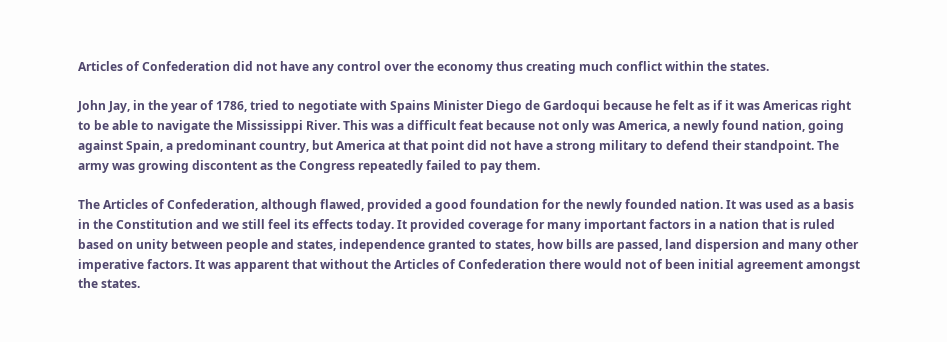Articles of Confederation did not have any control over the economy thus creating much conflict within the states.

John Jay, in the year of 1786, tried to negotiate with Spains Minister Diego de Gardoqui because he felt as if it was Americas right to be able to navigate the Mississippi River. This was a difficult feat because not only was America, a newly found nation, going against Spain, a predominant country, but America at that point did not have a strong military to defend their standpoint. The army was growing discontent as the Congress repeatedly failed to pay them.

The Articles of Confederation, although flawed, provided a good foundation for the newly founded nation. It was used as a basis in the Constitution and we still feel its effects today. It provided coverage for many important factors in a nation that is ruled based on unity between people and states, independence granted to states, how bills are passed, land dispersion and many other imperative factors. It was apparent that without the Articles of Confederation there would not of been initial agreement amongst the states.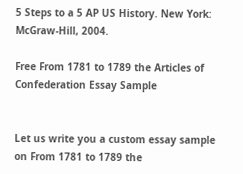5 Steps to a 5 AP US History. New York: McGraw-Hill, 2004.

Free From 1781 to 1789 the Articles of Confederation Essay Sample


Let us write you a custom essay sample on From 1781 to 1789 the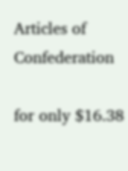Articles of Confederation

for only $16.38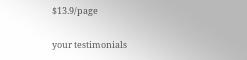$13.9/page

your testimonials